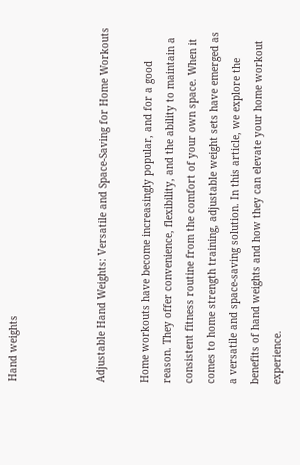Hand weights



Adjustable Hand Weights: Versatile and Space-Saving for Home Workouts

Home workouts have become increasingly popular, and for a good reason. They offer convenience, flexibility, and the ability to maintain a consistent fitness routine from the comfort of your own space. When it comes to home strength training, adjustable weight sets have emerged as a versatile and space-saving solution. In this article, we explore the benefits of hand weights and how they can elevate your home workout experience.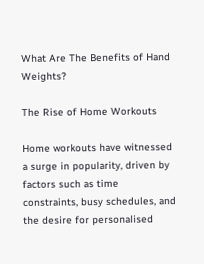What Are The Benefits of Hand Weights?

The Rise of Home Workouts

Home workouts have witnessed a surge in popularity, driven by factors such as time constraints, busy schedules, and the desire for personalised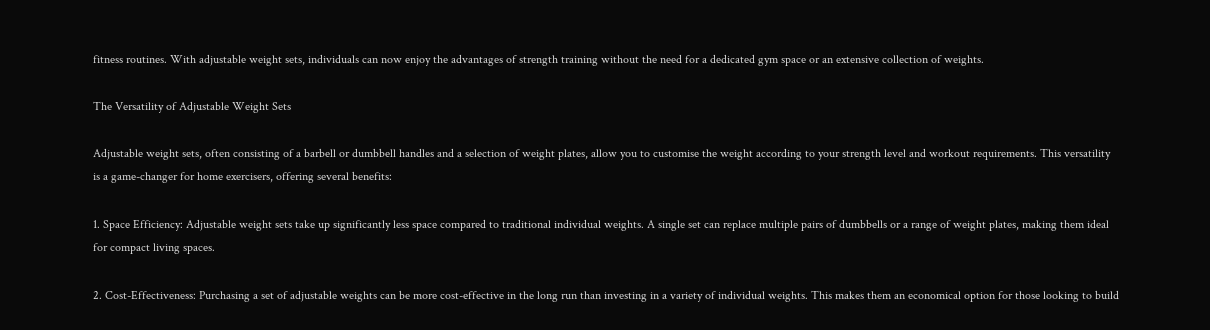fitness routines. With adjustable weight sets, individuals can now enjoy the advantages of strength training without the need for a dedicated gym space or an extensive collection of weights.

The Versatility of Adjustable Weight Sets

Adjustable weight sets, often consisting of a barbell or dumbbell handles and a selection of weight plates, allow you to customise the weight according to your strength level and workout requirements. This versatility is a game-changer for home exercisers, offering several benefits:

1. Space Efficiency: Adjustable weight sets take up significantly less space compared to traditional individual weights. A single set can replace multiple pairs of dumbbells or a range of weight plates, making them ideal for compact living spaces.

2. Cost-Effectiveness: Purchasing a set of adjustable weights can be more cost-effective in the long run than investing in a variety of individual weights. This makes them an economical option for those looking to build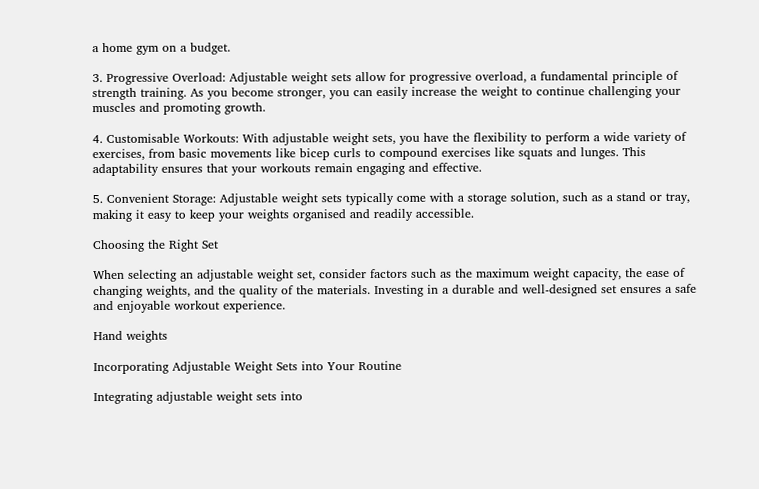a home gym on a budget.

3. Progressive Overload: Adjustable weight sets allow for progressive overload, a fundamental principle of strength training. As you become stronger, you can easily increase the weight to continue challenging your muscles and promoting growth.

4. Customisable Workouts: With adjustable weight sets, you have the flexibility to perform a wide variety of exercises, from basic movements like bicep curls to compound exercises like squats and lunges. This adaptability ensures that your workouts remain engaging and effective.

5. Convenient Storage: Adjustable weight sets typically come with a storage solution, such as a stand or tray, making it easy to keep your weights organised and readily accessible.

Choosing the Right Set

When selecting an adjustable weight set, consider factors such as the maximum weight capacity, the ease of changing weights, and the quality of the materials. Investing in a durable and well-designed set ensures a safe and enjoyable workout experience.

Hand weights

Incorporating Adjustable Weight Sets into Your Routine

Integrating adjustable weight sets into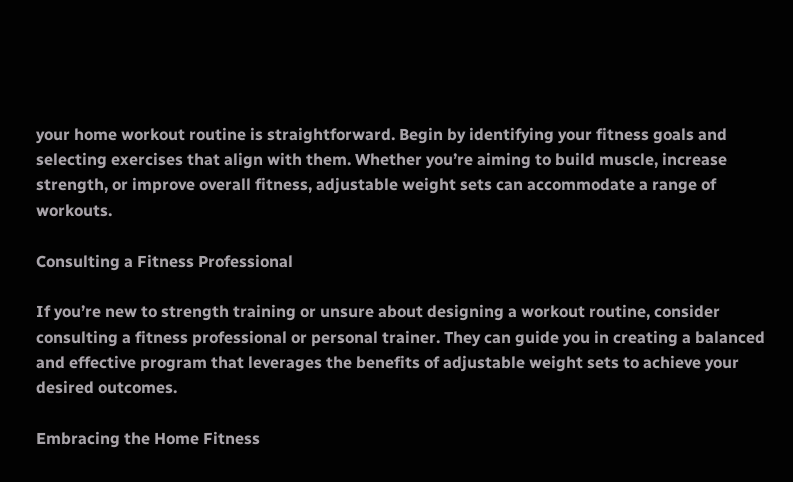your home workout routine is straightforward. Begin by identifying your fitness goals and selecting exercises that align with them. Whether you’re aiming to build muscle, increase strength, or improve overall fitness, adjustable weight sets can accommodate a range of workouts.

Consulting a Fitness Professional

If you’re new to strength training or unsure about designing a workout routine, consider consulting a fitness professional or personal trainer. They can guide you in creating a balanced and effective program that leverages the benefits of adjustable weight sets to achieve your desired outcomes.

Embracing the Home Fitness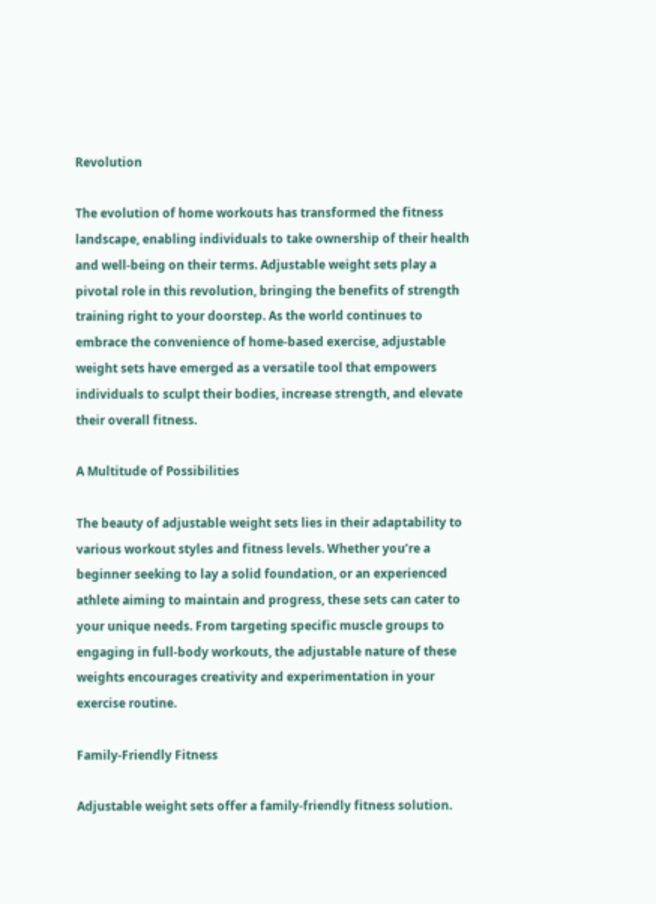Revolution

The evolution of home workouts has transformed the fitness landscape, enabling individuals to take ownership of their health and well-being on their terms. Adjustable weight sets play a pivotal role in this revolution, bringing the benefits of strength training right to your doorstep. As the world continues to embrace the convenience of home-based exercise, adjustable weight sets have emerged as a versatile tool that empowers individuals to sculpt their bodies, increase strength, and elevate their overall fitness.

A Multitude of Possibilities

The beauty of adjustable weight sets lies in their adaptability to various workout styles and fitness levels. Whether you’re a beginner seeking to lay a solid foundation, or an experienced athlete aiming to maintain and progress, these sets can cater to your unique needs. From targeting specific muscle groups to engaging in full-body workouts, the adjustable nature of these weights encourages creativity and experimentation in your exercise routine.

Family-Friendly Fitness

Adjustable weight sets offer a family-friendly fitness solution.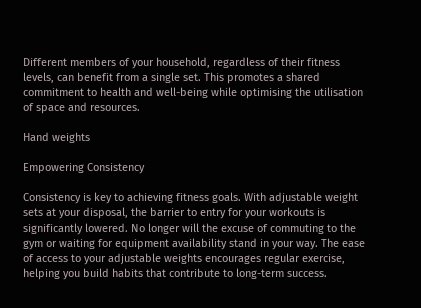Different members of your household, regardless of their fitness levels, can benefit from a single set. This promotes a shared commitment to health and well-being while optimising the utilisation of space and resources.

Hand weights

Empowering Consistency

Consistency is key to achieving fitness goals. With adjustable weight sets at your disposal, the barrier to entry for your workouts is significantly lowered. No longer will the excuse of commuting to the gym or waiting for equipment availability stand in your way. The ease of access to your adjustable weights encourages regular exercise, helping you build habits that contribute to long-term success.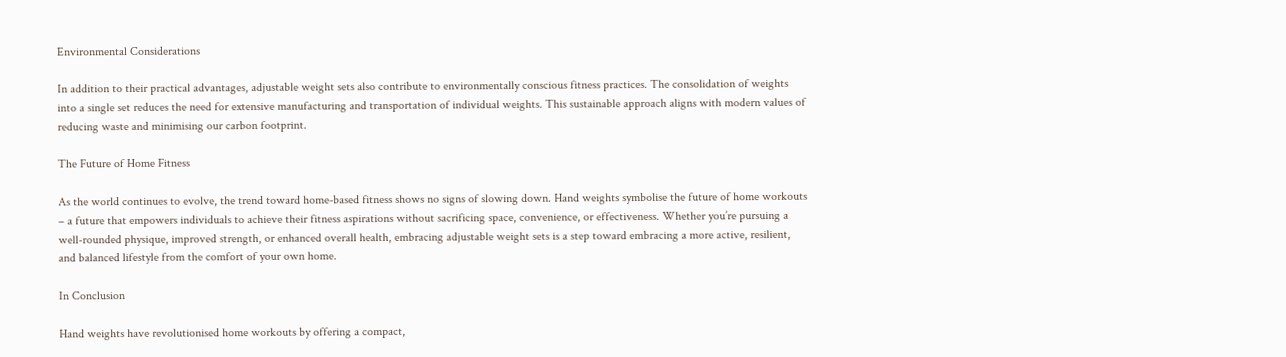Environmental Considerations

In addition to their practical advantages, adjustable weight sets also contribute to environmentally conscious fitness practices. The consolidation of weights into a single set reduces the need for extensive manufacturing and transportation of individual weights. This sustainable approach aligns with modern values of reducing waste and minimising our carbon footprint.

The Future of Home Fitness

As the world continues to evolve, the trend toward home-based fitness shows no signs of slowing down. Hand weights symbolise the future of home workouts – a future that empowers individuals to achieve their fitness aspirations without sacrificing space, convenience, or effectiveness. Whether you’re pursuing a well-rounded physique, improved strength, or enhanced overall health, embracing adjustable weight sets is a step toward embracing a more active, resilient, and balanced lifestyle from the comfort of your own home.

In Conclusion

Hand weights have revolutionised home workouts by offering a compact,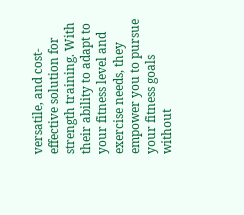versatile, and cost-effective solution for strength training. With their ability to adapt to your fitness level and exercise needs, they empower you to pursue your fitness goals without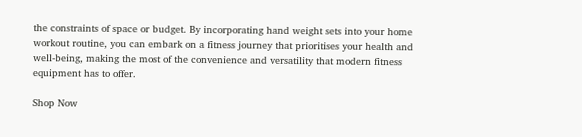the constraints of space or budget. By incorporating hand weight sets into your home workout routine, you can embark on a fitness journey that prioritises your health and well-being, making the most of the convenience and versatility that modern fitness equipment has to offer.

Shop Now